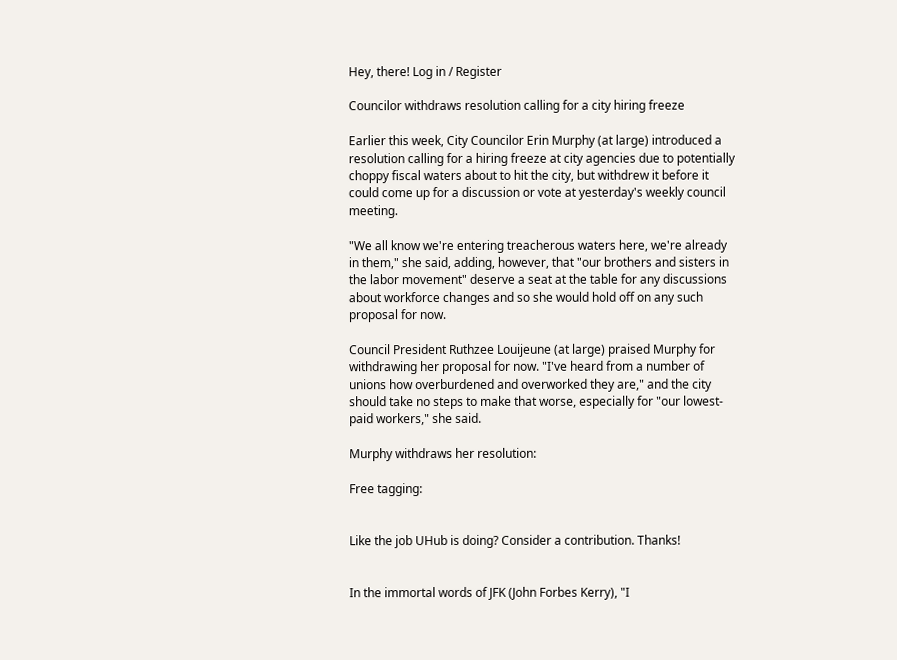Hey, there! Log in / Register

Councilor withdraws resolution calling for a city hiring freeze

Earlier this week, City Councilor Erin Murphy (at large) introduced a resolution calling for a hiring freeze at city agencies due to potentially choppy fiscal waters about to hit the city, but withdrew it before it could come up for a discussion or vote at yesterday's weekly council meeting.

"We all know we're entering treacherous waters here, we're already in them," she said, adding, however, that "our brothers and sisters in the labor movement" deserve a seat at the table for any discussions about workforce changes and so she would hold off on any such proposal for now.

Council President Ruthzee Louijeune (at large) praised Murphy for withdrawing her proposal for now. "I've heard from a number of unions how overburdened and overworked they are," and the city should take no steps to make that worse, especially for "our lowest-paid workers," she said.

Murphy withdraws her resolution:

Free tagging:


Like the job UHub is doing? Consider a contribution. Thanks!


In the immortal words of JFK (John Forbes Kerry), "I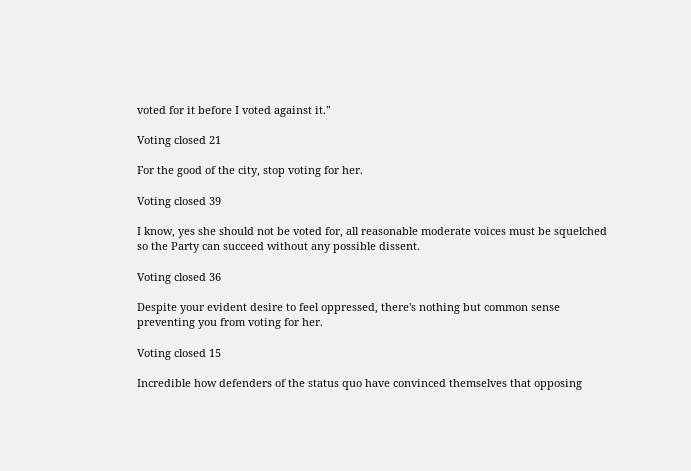voted for it before I voted against it."

Voting closed 21

For the good of the city, stop voting for her.

Voting closed 39

I know, yes she should not be voted for, all reasonable moderate voices must be squelched so the Party can succeed without any possible dissent.

Voting closed 36

Despite your evident desire to feel oppressed, there's nothing but common sense preventing you from voting for her.

Voting closed 15

Incredible how defenders of the status quo have convinced themselves that opposing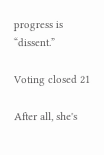progress is “dissent.”

Voting closed 21

After all, she's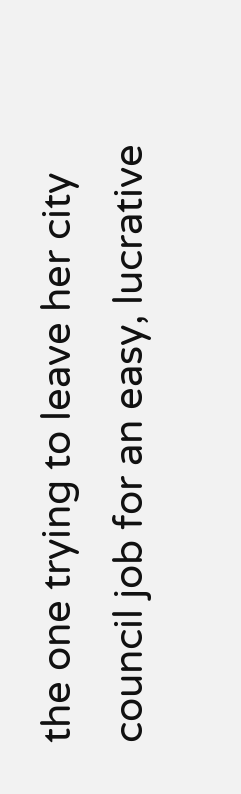the one trying to leave her city council job for an easy, lucrative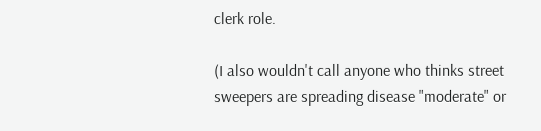clerk role.

(I also wouldn't call anyone who thinks street sweepers are spreading disease "moderate" or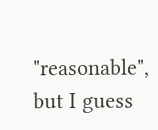"reasonable", but I guess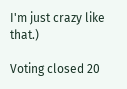I'm just crazy like that.)

Voting closed 20